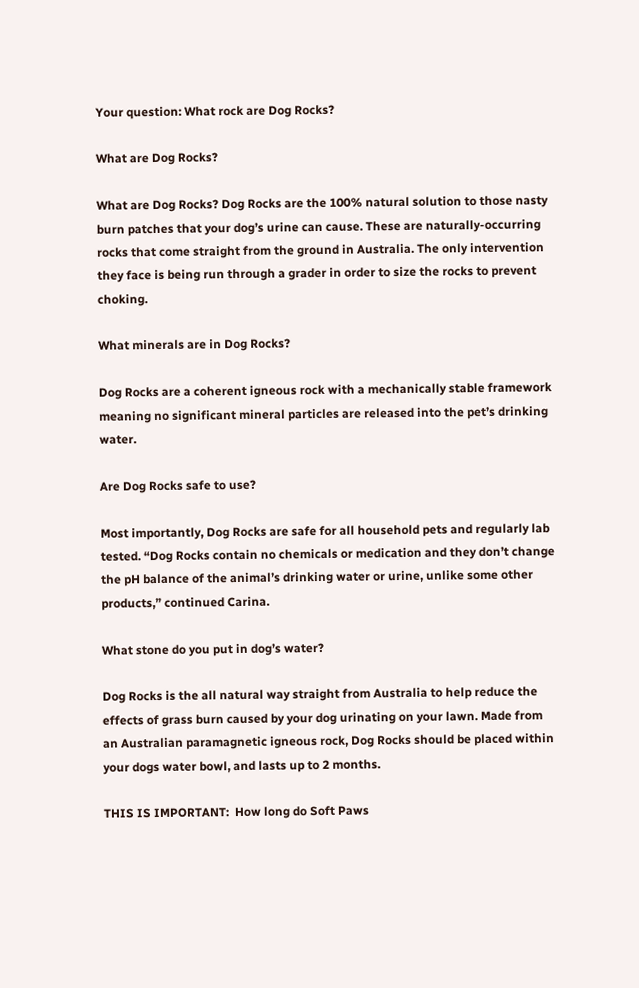Your question: What rock are Dog Rocks?

What are Dog Rocks?

What are Dog Rocks? Dog Rocks are the 100% natural solution to those nasty burn patches that your dog’s urine can cause. These are naturally-occurring rocks that come straight from the ground in Australia. The only intervention they face is being run through a grader in order to size the rocks to prevent choking.

What minerals are in Dog Rocks?

Dog Rocks are a coherent igneous rock with a mechanically stable framework meaning no significant mineral particles are released into the pet’s drinking water.

Are Dog Rocks safe to use?

Most importantly, Dog Rocks are safe for all household pets and regularly lab tested. “Dog Rocks contain no chemicals or medication and they don’t change the pH balance of the animal’s drinking water or urine, unlike some other products,” continued Carina.

What stone do you put in dog’s water?

Dog Rocks is the all natural way straight from Australia to help reduce the effects of grass burn caused by your dog urinating on your lawn. Made from an Australian paramagnetic igneous rock, Dog Rocks should be placed within your dogs water bowl, and lasts up to 2 months.

THIS IS IMPORTANT:  How long do Soft Paws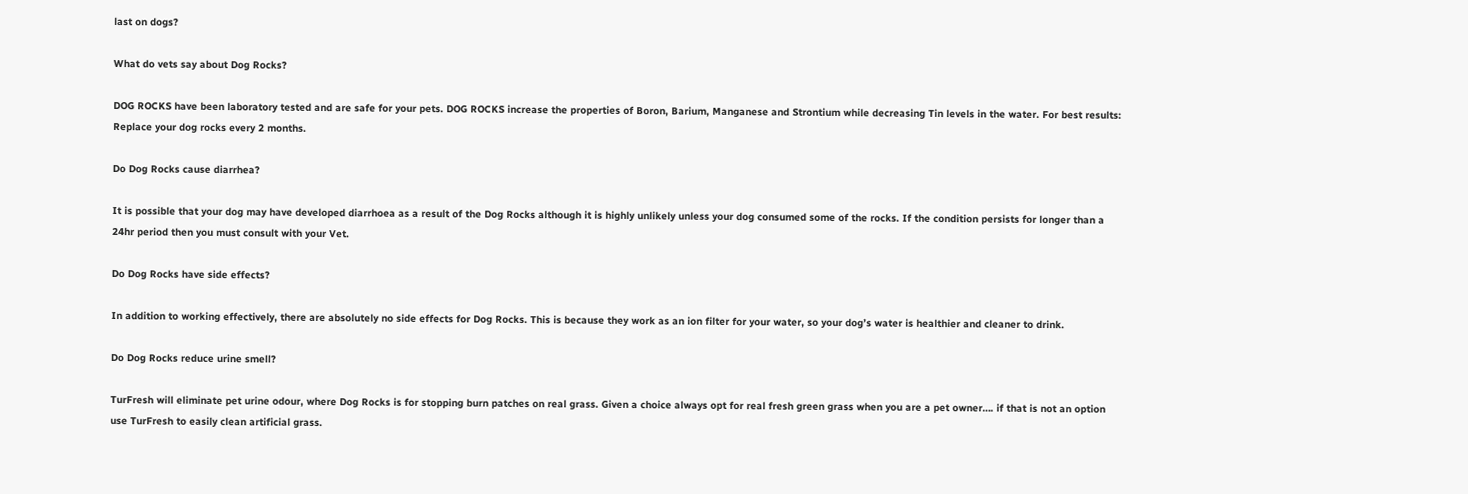last on dogs?

What do vets say about Dog Rocks?

DOG ROCKS have been laboratory tested and are safe for your pets. DOG ROCKS increase the properties of Boron, Barium, Manganese and Strontium while decreasing Tin levels in the water. For best results: Replace your dog rocks every 2 months.

Do Dog Rocks cause diarrhea?

It is possible that your dog may have developed diarrhoea as a result of the Dog Rocks although it is highly unlikely unless your dog consumed some of the rocks. If the condition persists for longer than a 24hr period then you must consult with your Vet.

Do Dog Rocks have side effects?

In addition to working effectively, there are absolutely no side effects for Dog Rocks. This is because they work as an ion filter for your water, so your dog’s water is healthier and cleaner to drink.

Do Dog Rocks reduce urine smell?

TurFresh will eliminate pet urine odour, where Dog Rocks is for stopping burn patches on real grass. Given a choice always opt for real fresh green grass when you are a pet owner…. if that is not an option use TurFresh to easily clean artificial grass.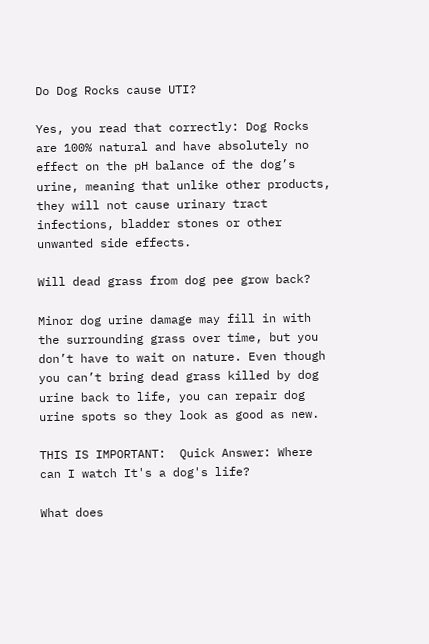Do Dog Rocks cause UTI?

Yes, you read that correctly: Dog Rocks are 100% natural and have absolutely no effect on the pH balance of the dog’s urine, meaning that unlike other products, they will not cause urinary tract infections, bladder stones or other unwanted side effects.

Will dead grass from dog pee grow back?

Minor dog urine damage may fill in with the surrounding grass over time, but you don’t have to wait on nature. Even though you can’t bring dead grass killed by dog urine back to life, you can repair dog urine spots so they look as good as new.

THIS IS IMPORTANT:  Quick Answer: Where can I watch It's a dog's life?

What does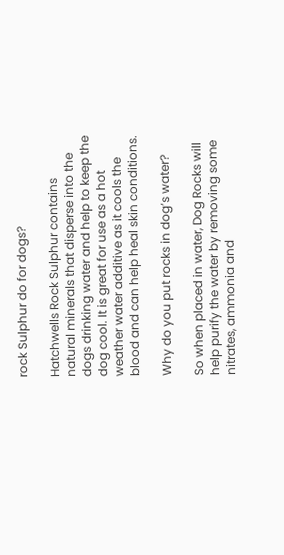rock Sulphur do for dogs?

Hatchwells Rock Sulphur contains natural minerals that disperse into the dogs drinking water and help to keep the dog cool. It is great for use as a hot weather water additive as it cools the blood and can help heal skin conditions.

Why do you put rocks in dog’s water?

So when placed in water, Dog Rocks will help purify the water by removing some nitrates, ammonia and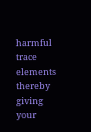harmful trace elements thereby giving your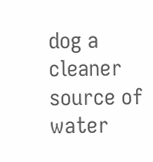dog a cleaner source of water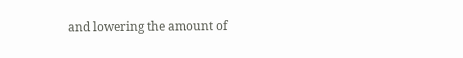and lowering the amount of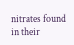nitrates found in their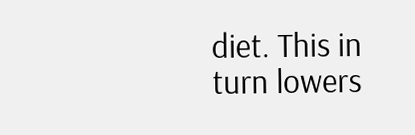diet. This in turn lowers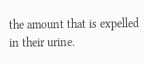the amount that is expelled in their urine.